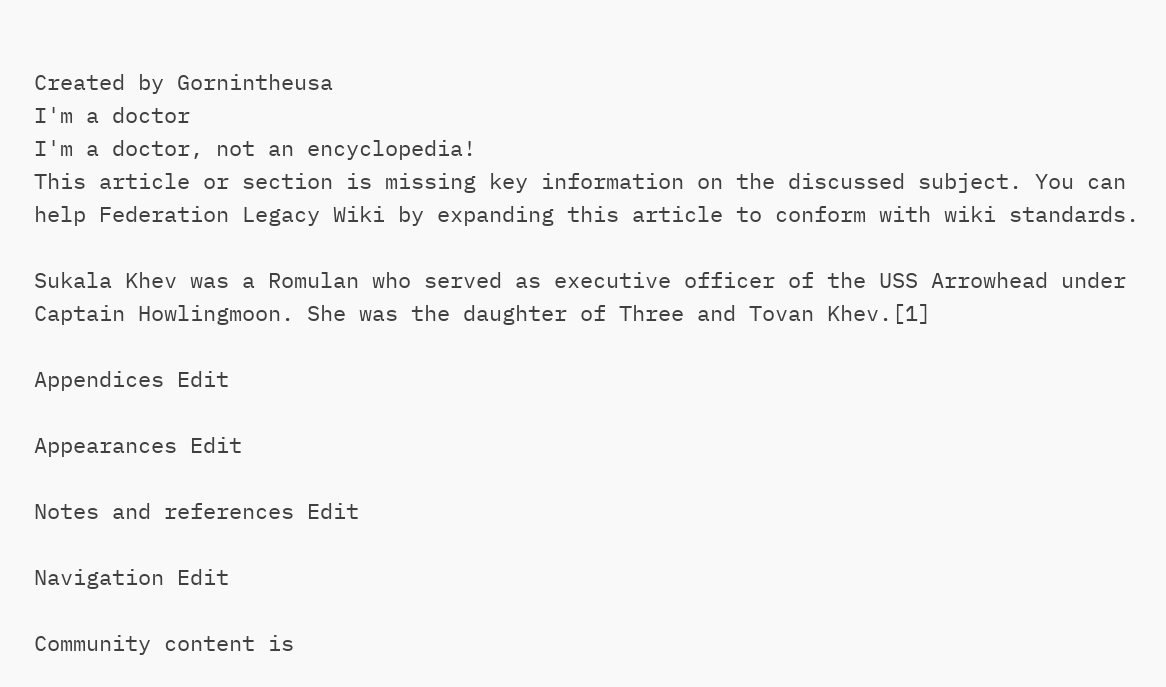Created by Gornintheusa
I'm a doctor
I'm a doctor, not an encyclopedia!
This article or section is missing key information on the discussed subject. You can help Federation Legacy Wiki by expanding this article to conform with wiki standards.

Sukala Khev was a Romulan who served as executive officer of the USS Arrowhead under Captain Howlingmoon. She was the daughter of Three and Tovan Khev.[1]

Appendices Edit

Appearances Edit

Notes and references Edit

Navigation Edit

Community content is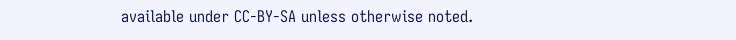available under CC-BY-SA unless otherwise noted.